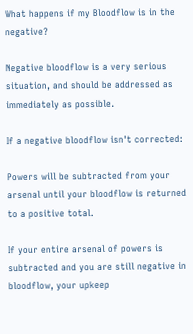What happens if my Bloodflow is in the negative?

Negative bloodflow is a very serious situation, and should be addressed as immediately as possible.

If a negative bloodflow isn't corrected:

Powers will be subtracted from your arsenal until your bloodflow is returned to a positive total.

If your entire arsenal of powers is subtracted and you are still negative in bloodflow, your upkeep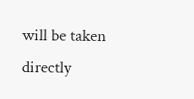will be taken directly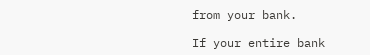from your bank.

If your entire bank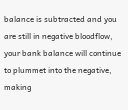balance is subtracted and you are still in negative bloodflow, your bank balance will continue to plummet into the negative, making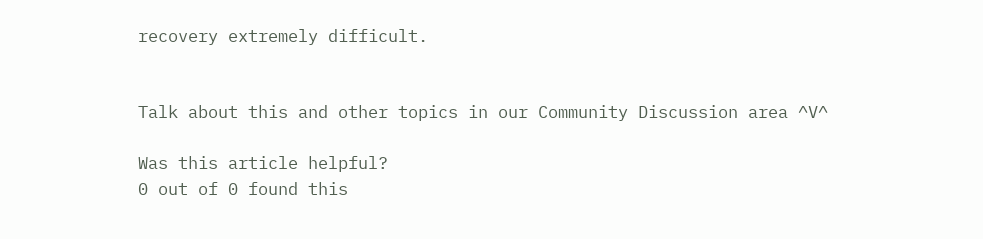recovery extremely difficult.


Talk about this and other topics in our Community Discussion area ^V^

Was this article helpful?
0 out of 0 found this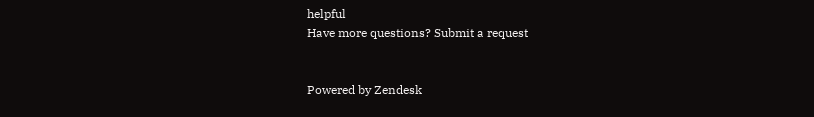helpful
Have more questions? Submit a request


Powered by Zendesk